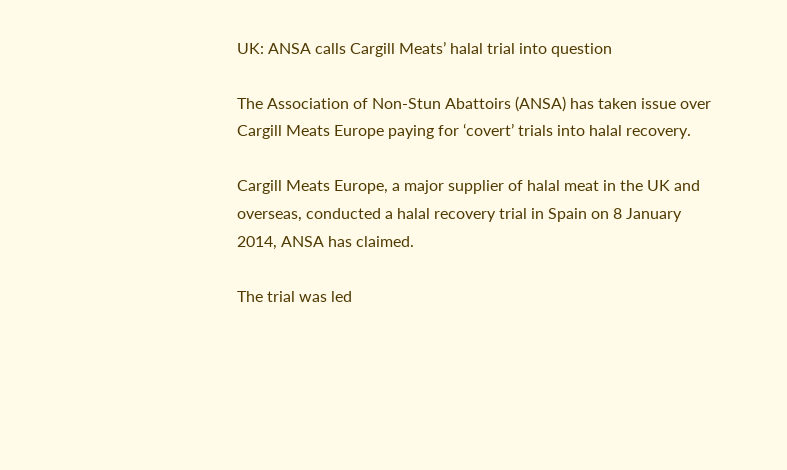UK: ANSA calls Cargill Meats’ halal trial into question

The Association of Non-Stun Abattoirs (ANSA) has taken issue over Cargill Meats Europe paying for ‘covert’ trials into halal recovery.

Cargill Meats Europe, a major supplier of halal meat in the UK and overseas, conducted a halal recovery trial in Spain on 8 January 2014, ANSA has claimed.

The trial was led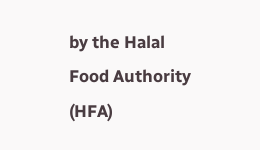by the Halal Food Authority (HFA)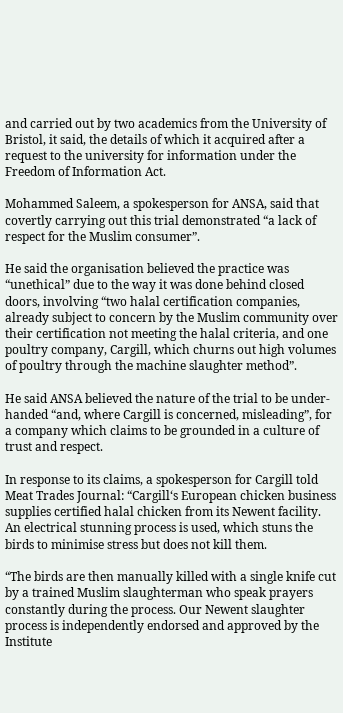and carried out by two academics from the University of Bristol, it said, the details of which it acquired after a request to the university for information under the Freedom of Information Act.

Mohammed Saleem, a spokesperson for ANSA, said that covertly carrying out this trial demonstrated “a lack of respect for the Muslim consumer”.

He said the organisation believed the practice was “unethical” due to the way it was done behind closed doors, involving “two halal certification companies, already subject to concern by the Muslim community over their certification not meeting the halal criteria, and one poultry company, Cargill, which churns out high volumes of poultry through the machine slaughter method”.

He said ANSA believed the nature of the trial to be under-handed “and, where Cargill is concerned, misleading”, for a company which claims to be grounded in a culture of trust and respect.

In response to its claims, a spokesperson for Cargill told Meat Trades Journal: “Cargill‘s European chicken business supplies certified halal chicken from its Newent facility. An electrical stunning process is used, which stuns the birds to minimise stress but does not kill them.

“The birds are then manually killed with a single knife cut by a trained Muslim slaughterman who speak prayers constantly during the process. Our Newent slaughter process is independently endorsed and approved by the Institute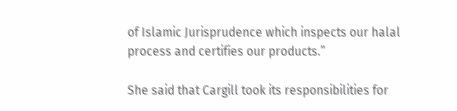of Islamic Jurisprudence which inspects our halal process and certifies our products.”

She said that Cargill took its responsibilities for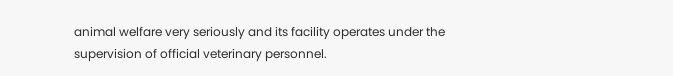animal welfare very seriously and its facility operates under the supervision of official veterinary personnel.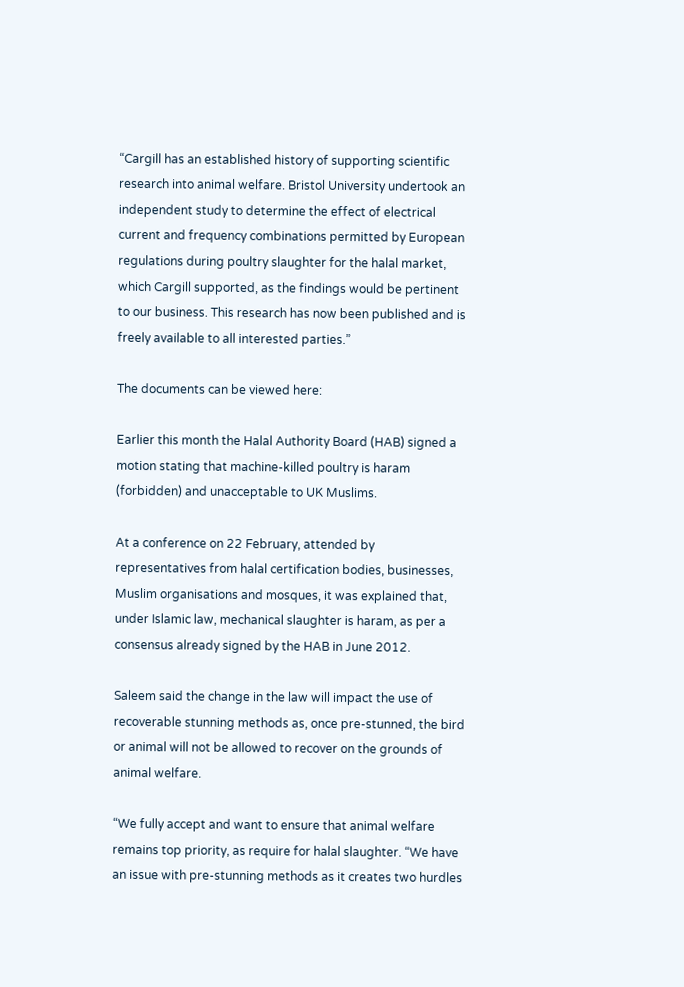“Cargill has an established history of supporting scientific research into animal welfare. Bristol University undertook an independent study to determine the effect of electrical current and frequency combinations permitted by European regulations during poultry slaughter for the halal market, which Cargill supported, as the findings would be pertinent to our business. This research has now been published and is freely available to all interested parties.”

The documents can be viewed here:

Earlier this month the Halal Authority Board (HAB) signed a motion stating that machine-killed poultry is haram (forbidden) and unacceptable to UK Muslims.

At a conference on 22 February, attended by representatives from halal certification bodies, businesses, Muslim organisations and mosques, it was explained that, under Islamic law, mechanical slaughter is haram, as per a consensus already signed by the HAB in June 2012.

Saleem said the change in the law will impact the use of recoverable stunning methods as, once pre-stunned, the bird or animal will not be allowed to recover on the grounds of animal welfare.

“We fully accept and want to ensure that animal welfare remains top priority, as require for halal slaughter. “We have an issue with pre-stunning methods as it creates two hurdles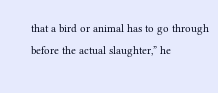that a bird or animal has to go through before the actual slaughter,” he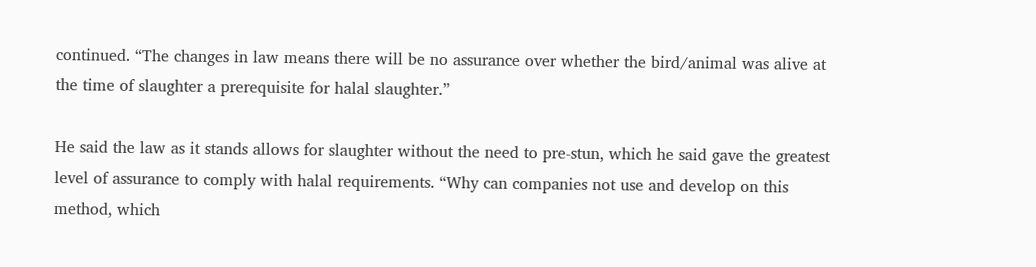continued. “The changes in law means there will be no assurance over whether the bird/animal was alive at the time of slaughter a prerequisite for halal slaughter.”

He said the law as it stands allows for slaughter without the need to pre-stun, which he said gave the greatest level of assurance to comply with halal requirements. “Why can companies not use and develop on this method, which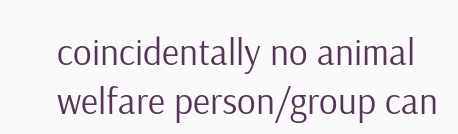coincidentally no animal welfare person/group can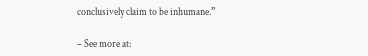conclusively claim to be inhumane.”

– See more at: